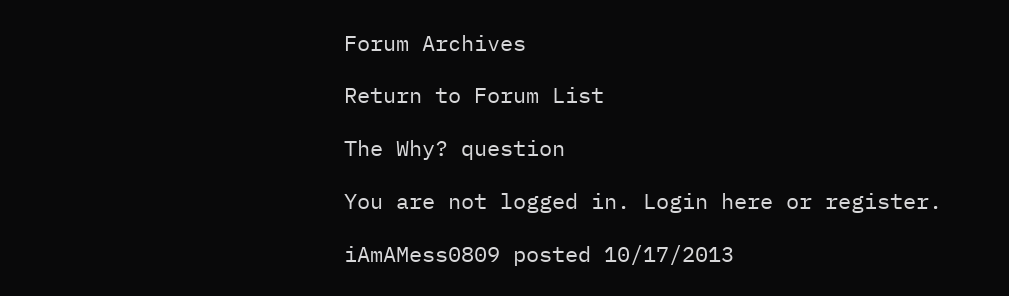Forum Archives

Return to Forum List

The Why? question

You are not logged in. Login here or register.

iAmAMess0809 posted 10/17/2013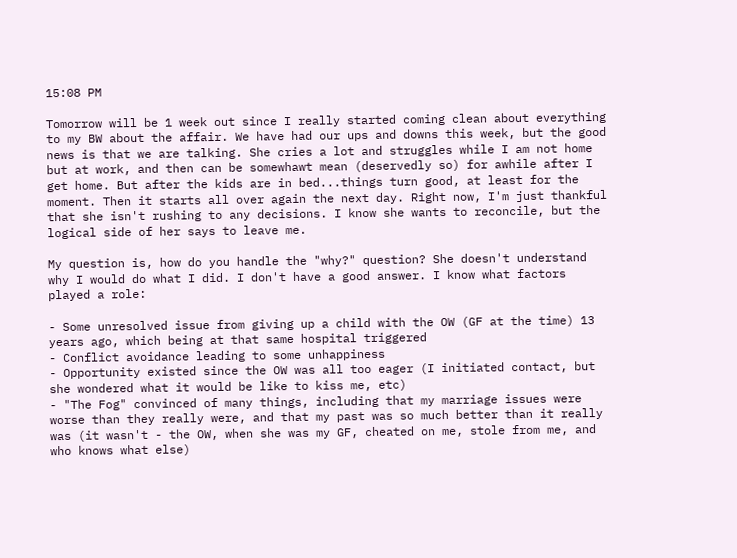15:08 PM

Tomorrow will be 1 week out since I really started coming clean about everything to my BW about the affair. We have had our ups and downs this week, but the good news is that we are talking. She cries a lot and struggles while I am not home but at work, and then can be somewhawt mean (deservedly so) for awhile after I get home. But after the kids are in bed...things turn good, at least for the moment. Then it starts all over again the next day. Right now, I'm just thankful that she isn't rushing to any decisions. I know she wants to reconcile, but the logical side of her says to leave me.

My question is, how do you handle the "why?" question? She doesn't understand why I would do what I did. I don't have a good answer. I know what factors played a role:

- Some unresolved issue from giving up a child with the OW (GF at the time) 13 years ago, which being at that same hospital triggered
- Conflict avoidance leading to some unhappiness
- Opportunity existed since the OW was all too eager (I initiated contact, but she wondered what it would be like to kiss me, etc)
- "The Fog" convinced of many things, including that my marriage issues were worse than they really were, and that my past was so much better than it really was (it wasn't - the OW, when she was my GF, cheated on me, stole from me, and who knows what else)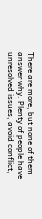There are more, but none of them answer why. Plenty of people have unresolved issues, avoid conflict,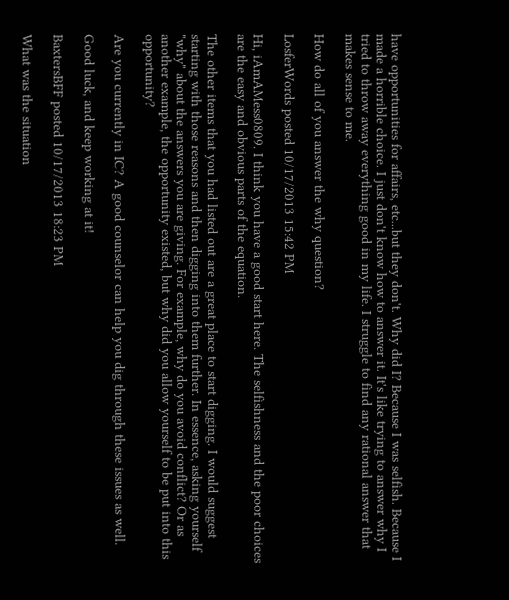have opportunities for affairs, etc...but they don't. Why did I? Because I was selfish. Because I made a horrible choice. I just don't know how to answer it. It's like trying to answer why I tried to throw away everything good in my life. I struggle to find any rational answer that makes sense to me.

How do all of you answer the why question?

LosferWords posted 10/17/2013 15:42 PM

Hi, iAmAMess0809. I think you have a good start here. The selfishness and the poor choices are the easy and obvious parts of the equation.

The other items that you had listed out are a great place to start digging. I would suggest starting with those reasons and then digging into them further. In essence, asking yourself "why" about the answers you are giving. For example, why do you avoid conflict? Or as another example, the opportunity existed, but why did you allow yourself to be put into this opportunity?

Are you currently in IC? A good counselor can help you dig through these issues as well.

Good luck, and keep working at it!

BaxtersBFF posted 10/17/2013 18:23 PM

What was the situation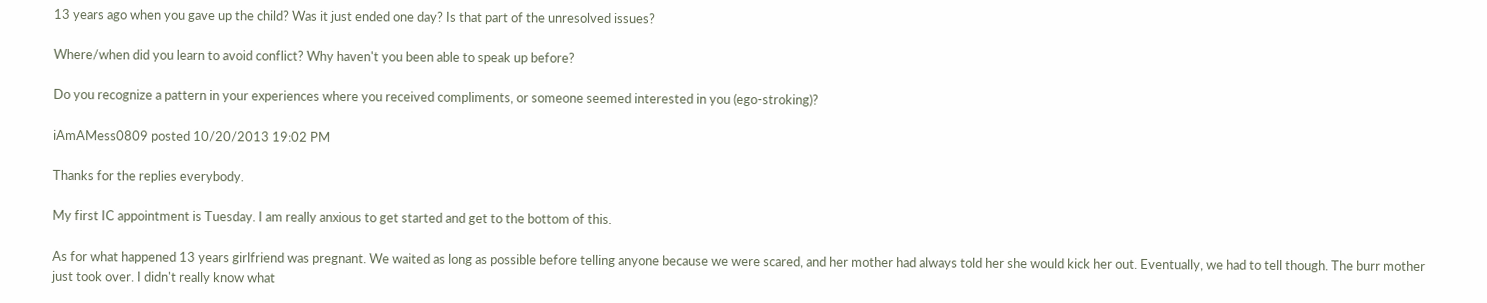13 years ago when you gave up the child? Was it just ended one day? Is that part of the unresolved issues?

Where/when did you learn to avoid conflict? Why haven't you been able to speak up before?

Do you recognize a pattern in your experiences where you received compliments, or someone seemed interested in you (ego-stroking)?

iAmAMess0809 posted 10/20/2013 19:02 PM

Thanks for the replies everybody.

My first IC appointment is Tuesday. I am really anxious to get started and get to the bottom of this.

As for what happened 13 years girlfriend was pregnant. We waited as long as possible before telling anyone because we were scared, and her mother had always told her she would kick her out. Eventually, we had to tell though. The burr mother just took over. I didn't really know what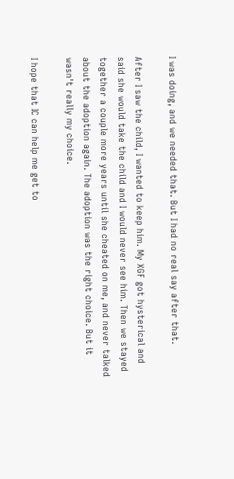I was doing, and we needed that. But I had no real say after that.

After I saw the child, I wanted to keep him. My XGF got hysterical and said she would take the child and I would never see him. Then we stayed together a couple more years until she cheated on me, and never talked about the adoption again. The adoption was the right choice. But it wasn't really my choice.

I hope that IC can help me get to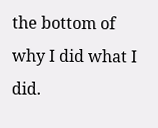the bottom of why I did what I did.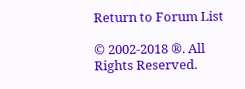Return to Forum List

© 2002-2018 ®. All Rights Reserved.